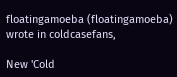floatingamoeba (floatingamoeba) wrote in coldcasefans,

New 'Cold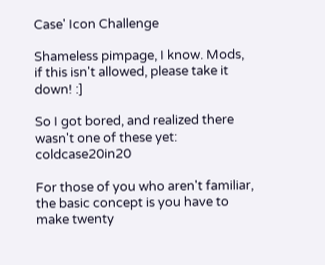Case' Icon Challenge

Shameless pimpage, I know. Mods, if this isn't allowed, please take it down! :]

So I got bored, and realized there wasn't one of these yet: coldcase20in20

For those of you who aren't familiar, the basic concept is you have to make twenty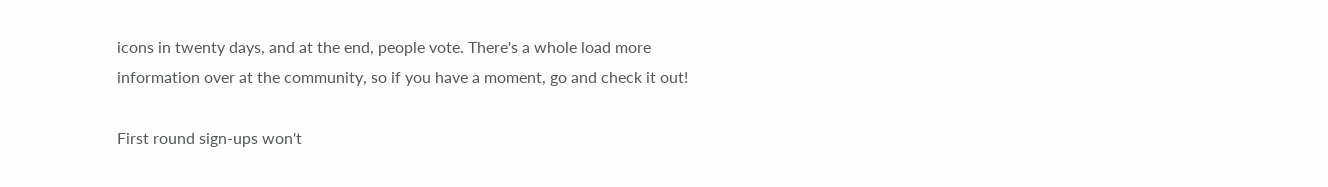icons in twenty days, and at the end, people vote. There's a whole load more information over at the community, so if you have a moment, go and check it out!

First round sign-ups won't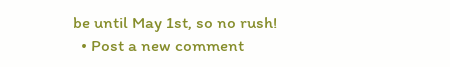be until May 1st, so no rush!
  • Post a new comment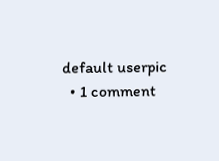default userpic
  • 1 comment